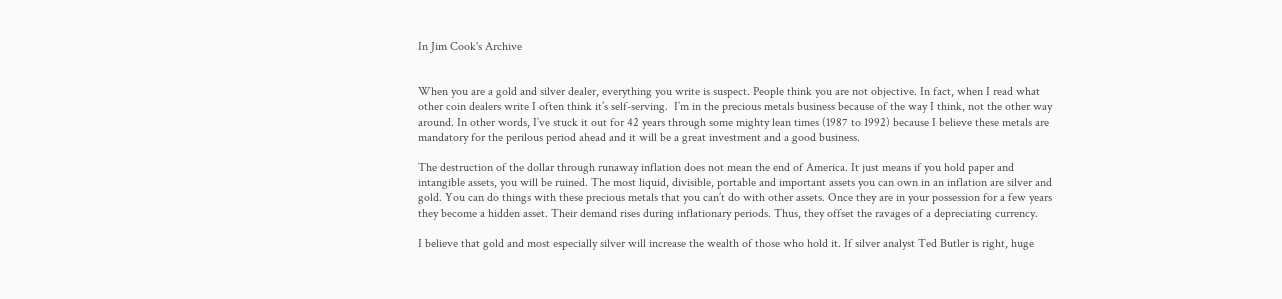In Jim Cook's Archive


When you are a gold and silver dealer, everything you write is suspect. People think you are not objective. In fact, when I read what other coin dealers write I often think it’s self-serving.  I’m in the precious metals business because of the way I think, not the other way around. In other words, I’ve stuck it out for 42 years through some mighty lean times (1987 to 1992) because I believe these metals are mandatory for the perilous period ahead and it will be a great investment and a good business.

The destruction of the dollar through runaway inflation does not mean the end of America. It just means if you hold paper and intangible assets, you will be ruined. The most liquid, divisible, portable and important assets you can own in an inflation are silver and gold. You can do things with these precious metals that you can’t do with other assets. Once they are in your possession for a few years they become a hidden asset. Their demand rises during inflationary periods. Thus, they offset the ravages of a depreciating currency.

I believe that gold and most especially silver will increase the wealth of those who hold it. If silver analyst Ted Butler is right, huge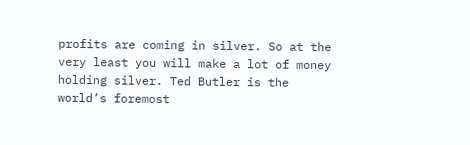profits are coming in silver. So at the very least you will make a lot of money holding silver. Ted Butler is the world’s foremost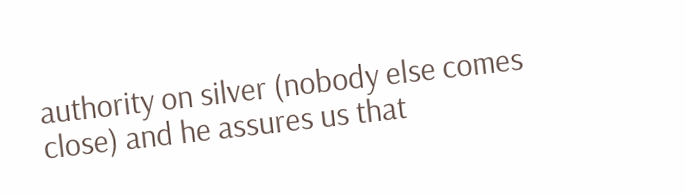authority on silver (nobody else comes close) and he assures us that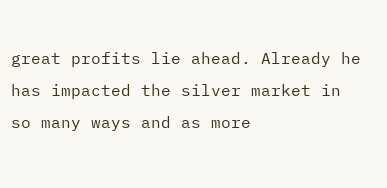great profits lie ahead. Already he has impacted the silver market in so many ways and as more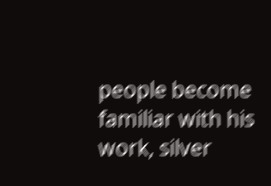people become familiar with his work, silver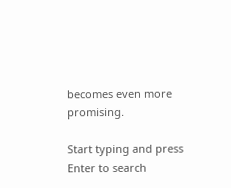becomes even more promising.

Start typing and press Enter to search